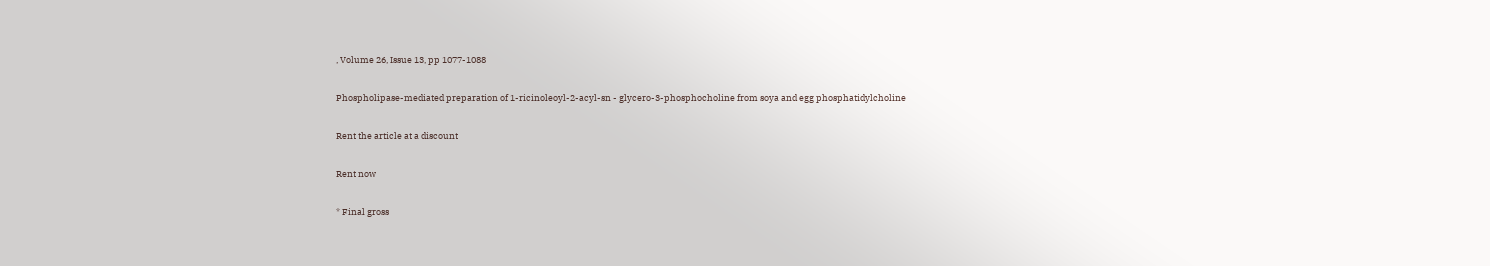, Volume 26, Issue 13, pp 1077-1088

Phospholipase-mediated preparation of 1-ricinoleoyl-2-acyl-sn - glycero-3-phosphocholine from soya and egg phosphatidylcholine

Rent the article at a discount

Rent now

* Final gross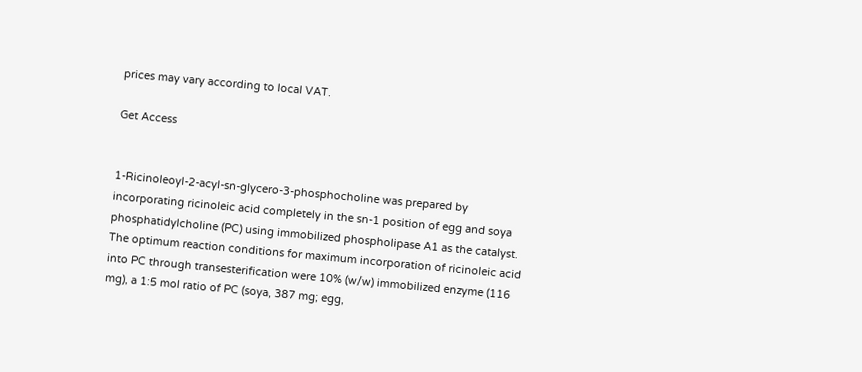prices may vary according to local VAT.

Get Access


1-Ricinoleoyl-2-acyl-sn-glycero-3-phosphocholine was prepared by incorporating ricinoleic acid completely in the sn-1 position of egg and soya phosphatidylcholine (PC) using immobilized phospholipase A1 as the catalyst. The optimum reaction conditions for maximum incorporation of ricinoleic acid into PC through transesterification were 10% (w/w) immobilized enzyme (116 mg), a 1:5 mol ratio of PC (soya, 387 mg; egg,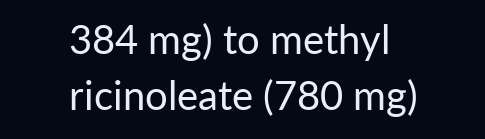384 mg) to methyl ricinoleate (780 mg)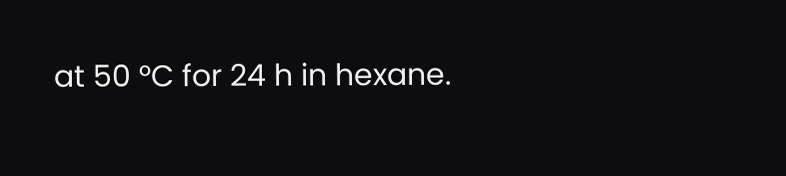at 50 °C for 24 h in hexane.